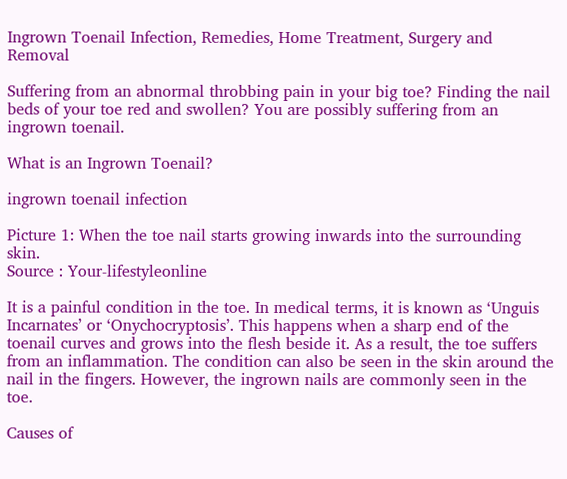Ingrown Toenail Infection, Remedies, Home Treatment, Surgery and Removal

Suffering from an abnormal throbbing pain in your big toe? Finding the nail beds of your toe red and swollen? You are possibly suffering from an ingrown toenail.

What is an Ingrown Toenail?

ingrown toenail infection

Picture 1: When the toe nail starts growing inwards into the surrounding skin.
Source : Your-lifestyleonline

It is a painful condition in the toe. In medical terms, it is known as ‘Unguis Incarnates’ or ‘Onychocryptosis’. This happens when a sharp end of the toenail curves and grows into the flesh beside it. As a result, the toe suffers from an inflammation. The condition can also be seen in the skin around the nail in the fingers. However, the ingrown nails are commonly seen in the toe.

Causes of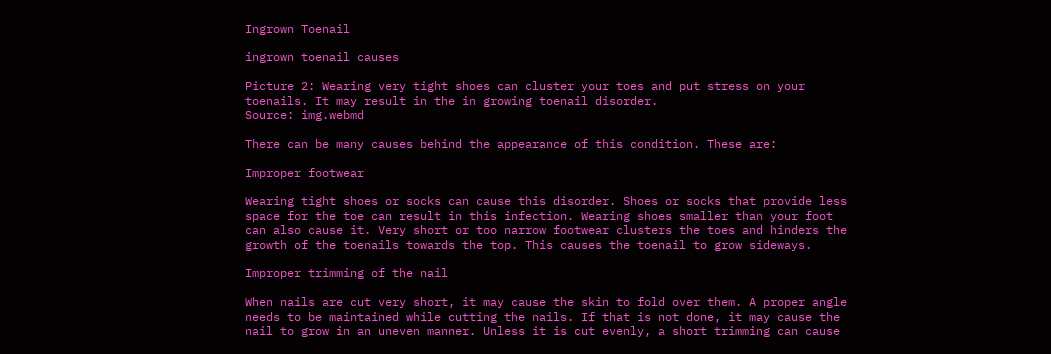Ingrown Toenail

ingrown toenail causes

Picture 2: Wearing very tight shoes can cluster your toes and put stress on your toenails. It may result in the in growing toenail disorder.
Source: img.webmd

There can be many causes behind the appearance of this condition. These are:

Improper footwear

Wearing tight shoes or socks can cause this disorder. Shoes or socks that provide less space for the toe can result in this infection. Wearing shoes smaller than your foot can also cause it. Very short or too narrow footwear clusters the toes and hinders the growth of the toenails towards the top. This causes the toenail to grow sideways.

Improper trimming of the nail

When nails are cut very short, it may cause the skin to fold over them. A proper angle needs to be maintained while cutting the nails. If that is not done, it may cause the nail to grow in an uneven manner. Unless it is cut evenly, a short trimming can cause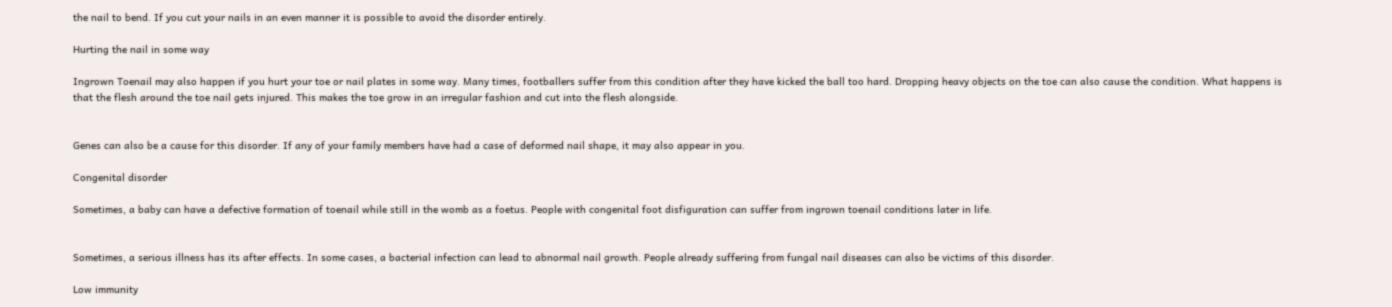the nail to bend. If you cut your nails in an even manner it is possible to avoid the disorder entirely.

Hurting the nail in some way

Ingrown Toenail may also happen if you hurt your toe or nail plates in some way. Many times, footballers suffer from this condition after they have kicked the ball too hard. Dropping heavy objects on the toe can also cause the condition. What happens is that the flesh around the toe nail gets injured. This makes the toe grow in an irregular fashion and cut into the flesh alongside.


Genes can also be a cause for this disorder. If any of your family members have had a case of deformed nail shape, it may also appear in you.

Congenital disorder

Sometimes, a baby can have a defective formation of toenail while still in the womb as a foetus. People with congenital foot disfiguration can suffer from ingrown toenail conditions later in life.


Sometimes, a serious illness has its after effects. In some cases, a bacterial infection can lead to abnormal nail growth. People already suffering from fungal nail diseases can also be victims of this disorder.

Low immunity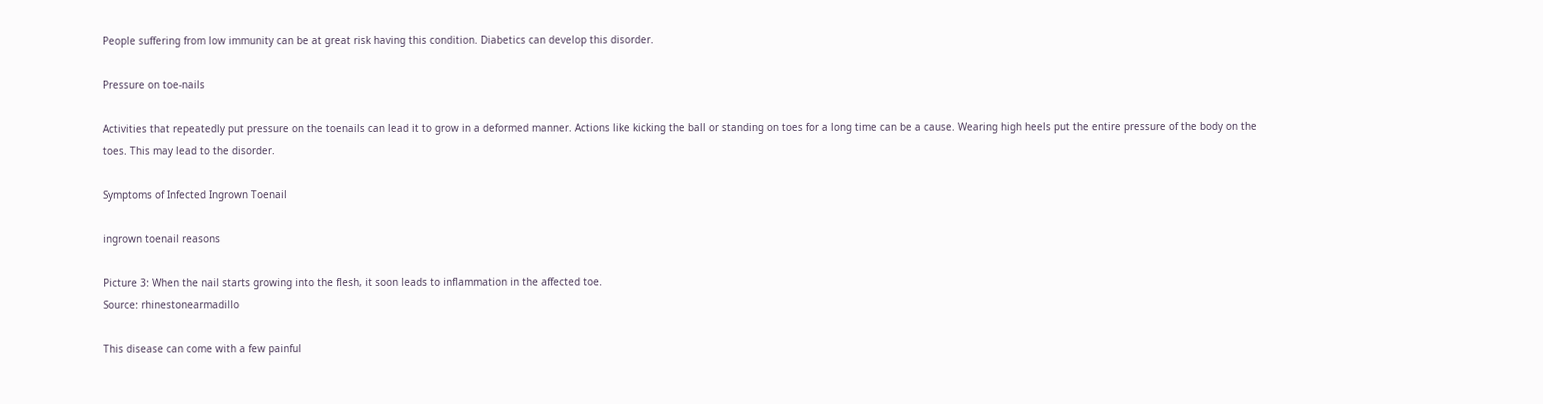People suffering from low immunity can be at great risk having this condition. Diabetics can develop this disorder.

Pressure on toe-nails

Activities that repeatedly put pressure on the toenails can lead it to grow in a deformed manner. Actions like kicking the ball or standing on toes for a long time can be a cause. Wearing high heels put the entire pressure of the body on the toes. This may lead to the disorder.

Symptoms of Infected Ingrown Toenail

ingrown toenail reasons

Picture 3: When the nail starts growing into the flesh, it soon leads to inflammation in the affected toe.
Source: rhinestonearmadillo

This disease can come with a few painful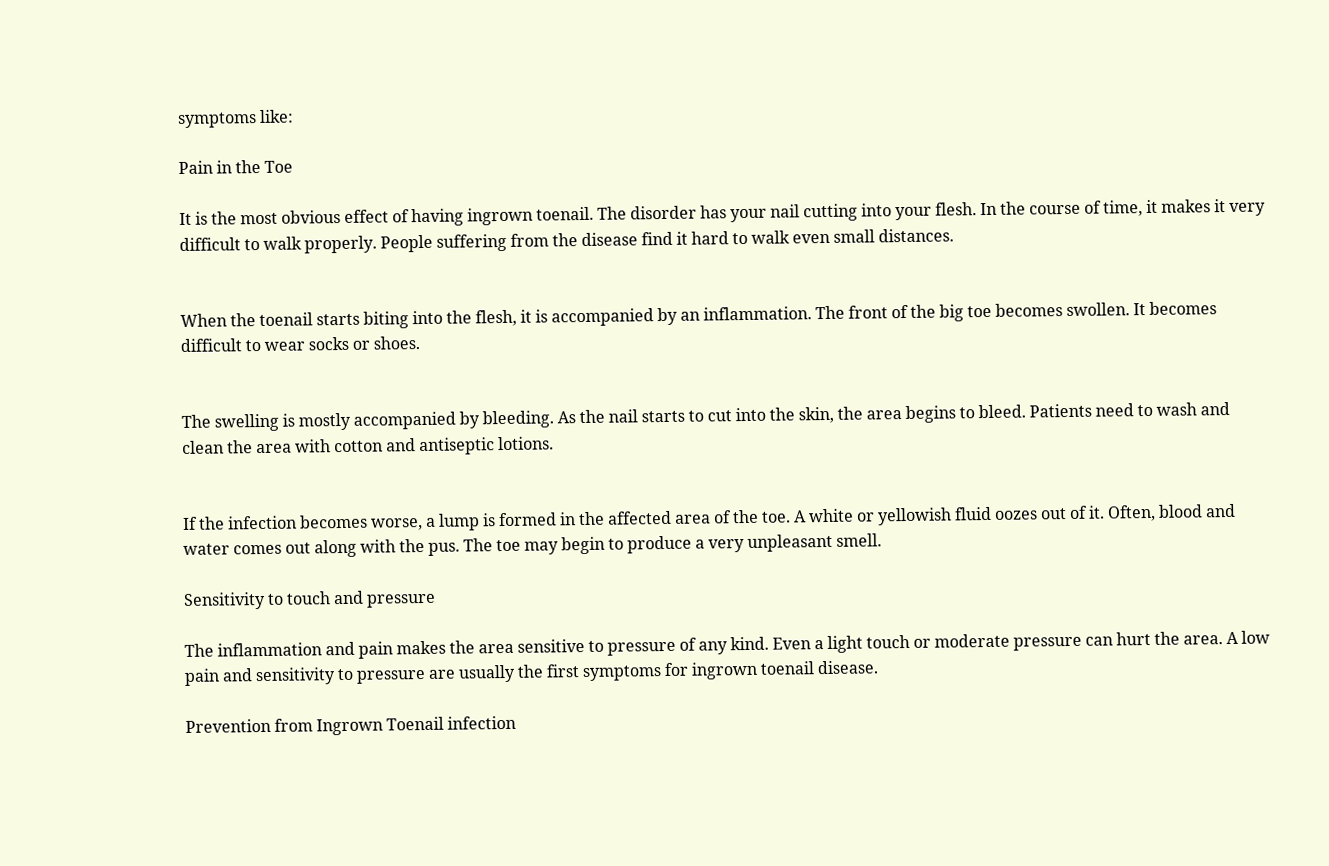symptoms like:

Pain in the Toe

It is the most obvious effect of having ingrown toenail. The disorder has your nail cutting into your flesh. In the course of time, it makes it very difficult to walk properly. People suffering from the disease find it hard to walk even small distances.


When the toenail starts biting into the flesh, it is accompanied by an inflammation. The front of the big toe becomes swollen. It becomes difficult to wear socks or shoes.


The swelling is mostly accompanied by bleeding. As the nail starts to cut into the skin, the area begins to bleed. Patients need to wash and clean the area with cotton and antiseptic lotions.


If the infection becomes worse, a lump is formed in the affected area of the toe. A white or yellowish fluid oozes out of it. Often, blood and water comes out along with the pus. The toe may begin to produce a very unpleasant smell.

Sensitivity to touch and pressure

The inflammation and pain makes the area sensitive to pressure of any kind. Even a light touch or moderate pressure can hurt the area. A low pain and sensitivity to pressure are usually the first symptoms for ingrown toenail disease.

Prevention from Ingrown Toenail infection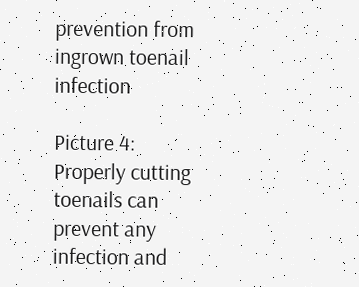prevention from ingrown toenail infection

Picture 4: Properly cutting toenails can prevent any infection and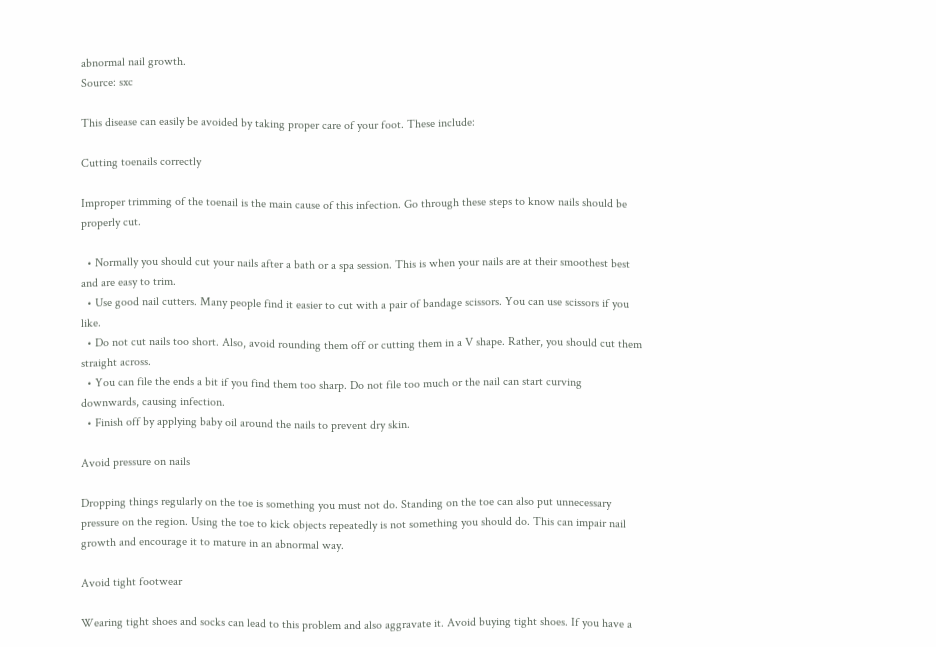abnormal nail growth.
Source: sxc

This disease can easily be avoided by taking proper care of your foot. These include:

Cutting toenails correctly

Improper trimming of the toenail is the main cause of this infection. Go through these steps to know nails should be properly cut.

  • Normally you should cut your nails after a bath or a spa session. This is when your nails are at their smoothest best and are easy to trim.
  • Use good nail cutters. Many people find it easier to cut with a pair of bandage scissors. You can use scissors if you like.
  • Do not cut nails too short. Also, avoid rounding them off or cutting them in a V shape. Rather, you should cut them straight across.
  • You can file the ends a bit if you find them too sharp. Do not file too much or the nail can start curving downwards, causing infection.
  • Finish off by applying baby oil around the nails to prevent dry skin.

Avoid pressure on nails

Dropping things regularly on the toe is something you must not do. Standing on the toe can also put unnecessary pressure on the region. Using the toe to kick objects repeatedly is not something you should do. This can impair nail growth and encourage it to mature in an abnormal way.

Avoid tight footwear

Wearing tight shoes and socks can lead to this problem and also aggravate it. Avoid buying tight shoes. If you have a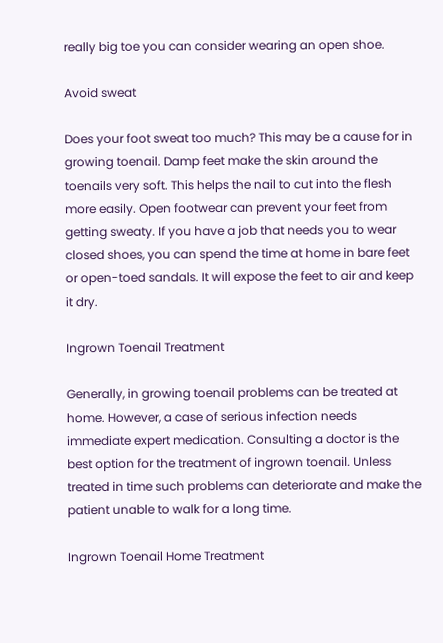really big toe you can consider wearing an open shoe.

Avoid sweat

Does your foot sweat too much? This may be a cause for in growing toenail. Damp feet make the skin around the toenails very soft. This helps the nail to cut into the flesh more easily. Open footwear can prevent your feet from getting sweaty. If you have a job that needs you to wear closed shoes, you can spend the time at home in bare feet or open-toed sandals. It will expose the feet to air and keep it dry.

Ingrown Toenail Treatment

Generally, in growing toenail problems can be treated at home. However, a case of serious infection needs immediate expert medication. Consulting a doctor is the best option for the treatment of ingrown toenail. Unless treated in time such problems can deteriorate and make the patient unable to walk for a long time.

Ingrown Toenail Home Treatment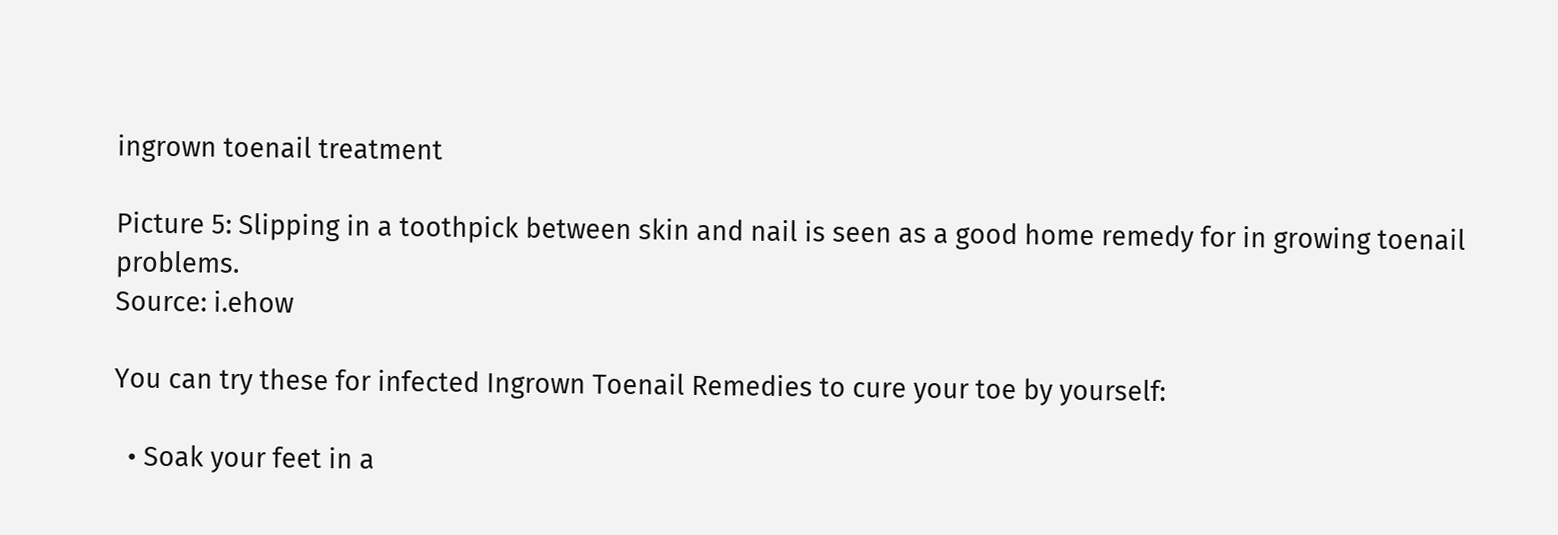ingrown toenail treatment

Picture 5: Slipping in a toothpick between skin and nail is seen as a good home remedy for in growing toenail problems.
Source: i.ehow

You can try these for infected Ingrown Toenail Remedies to cure your toe by yourself:

  • Soak your feet in a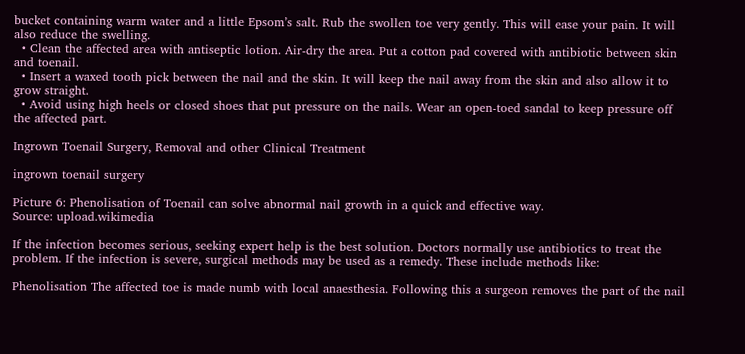bucket containing warm water and a little Epsom’s salt. Rub the swollen toe very gently. This will ease your pain. It will also reduce the swelling.
  • Clean the affected area with antiseptic lotion. Air-dry the area. Put a cotton pad covered with antibiotic between skin and toenail.
  • Insert a waxed tooth pick between the nail and the skin. It will keep the nail away from the skin and also allow it to grow straight.
  • Avoid using high heels or closed shoes that put pressure on the nails. Wear an open-toed sandal to keep pressure off the affected part.

Ingrown Toenail Surgery, Removal and other Clinical Treatment

ingrown toenail surgery

Picture 6: Phenolisation of Toenail can solve abnormal nail growth in a quick and effective way.
Source: upload.wikimedia

If the infection becomes serious, seeking expert help is the best solution. Doctors normally use antibiotics to treat the problem. If the infection is severe, surgical methods may be used as a remedy. These include methods like:

Phenolisation The affected toe is made numb with local anaesthesia. Following this a surgeon removes the part of the nail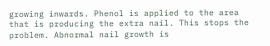growing inwards. Phenol is applied to the area that is producing the extra nail. This stops the problem. Abnormal nail growth is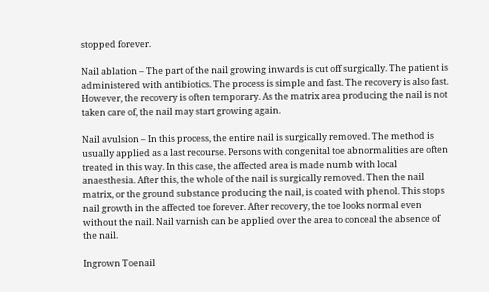stopped forever.

Nail ablation – The part of the nail growing inwards is cut off surgically. The patient is administered with antibiotics. The process is simple and fast. The recovery is also fast. However, the recovery is often temporary. As the matrix area producing the nail is not taken care of, the nail may start growing again.

Nail avulsion – In this process, the entire nail is surgically removed. The method is usually applied as a last recourse. Persons with congenital toe abnormalities are often treated in this way. In this case, the affected area is made numb with local anaesthesia. After this, the whole of the nail is surgically removed. Then the nail matrix, or the ground substance producing the nail, is coated with phenol. This stops nail growth in the affected toe forever. After recovery, the toe looks normal even without the nail. Nail varnish can be applied over the area to conceal the absence of the nail.

Ingrown Toenail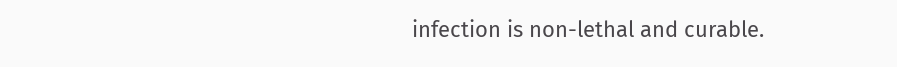infection is non-lethal and curable.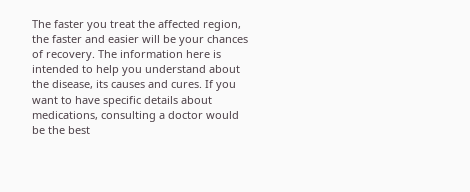The faster you treat the affected region, the faster and easier will be your chances of recovery. The information here is intended to help you understand about the disease, its causes and cures. If you want to have specific details about medications, consulting a doctor would be the best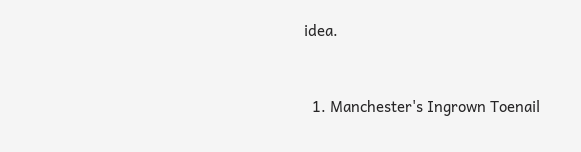idea.


  1. Manchester's Ingrown Toenail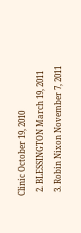Clinic October 19, 2010
  2. BLESSINGTON March 19, 2011
  3. Robin Nixon November 7, 2011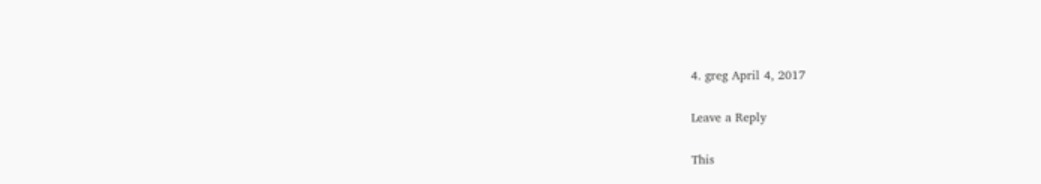4. greg April 4, 2017

Leave a Reply

This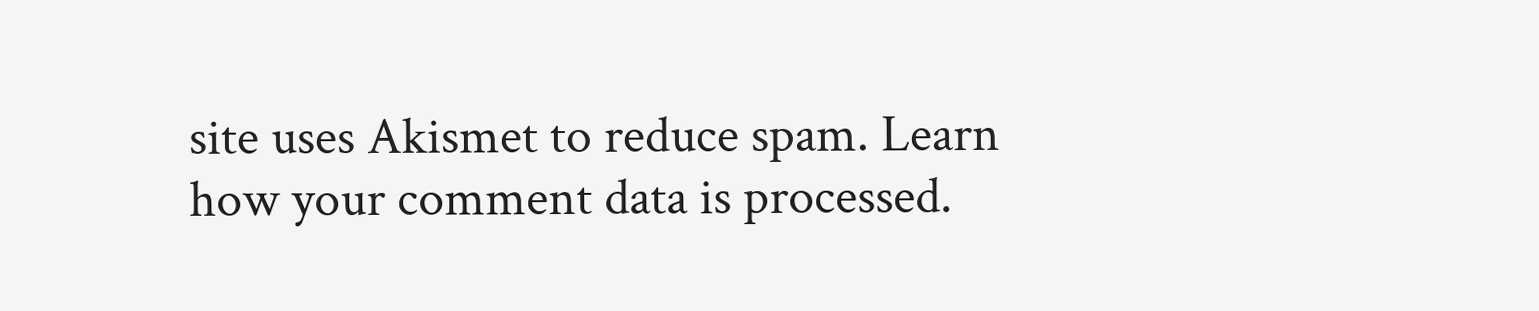site uses Akismet to reduce spam. Learn how your comment data is processed.